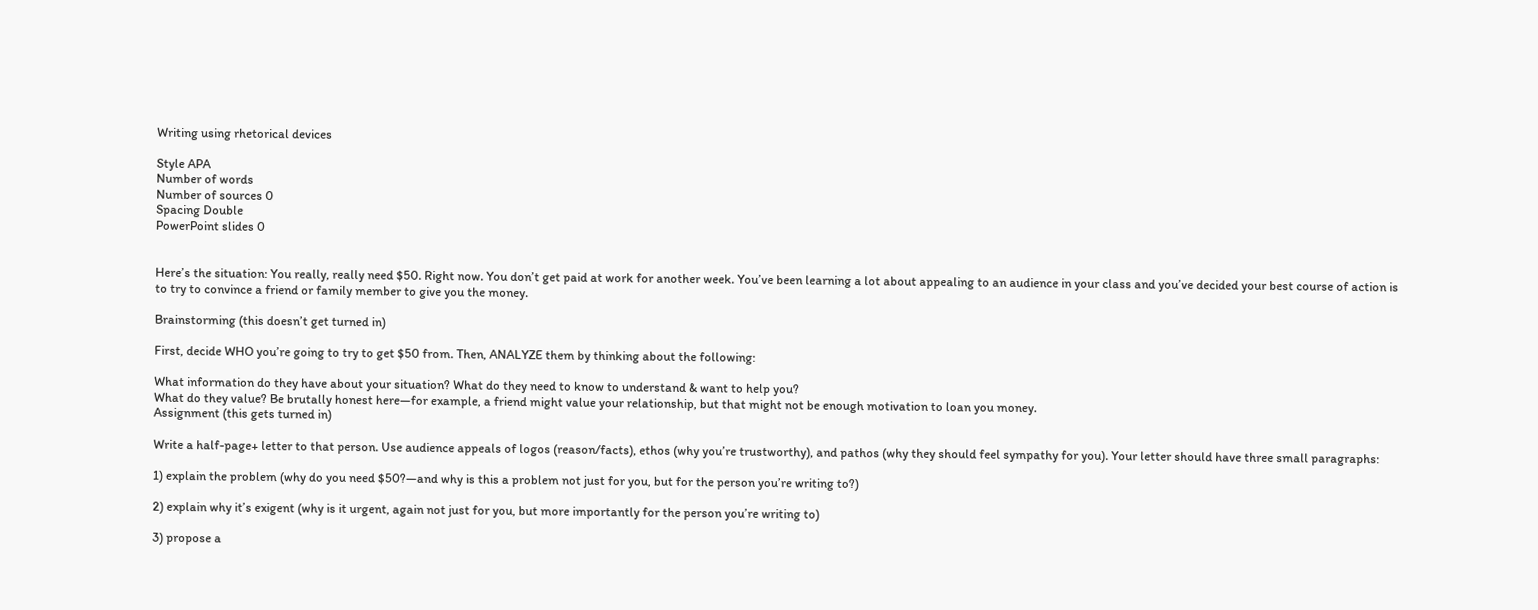Writing using rhetorical devices

Style APA
Number of words
Number of sources 0
Spacing Double
PowerPoint slides 0


Here’s the situation: You really, really need $50. Right now. You don’t get paid at work for another week. You’ve been learning a lot about appealing to an audience in your class and you’ve decided your best course of action is to try to convince a friend or family member to give you the money.

Brainstorming (this doesn’t get turned in)

First, decide WHO you’re going to try to get $50 from. Then, ANALYZE them by thinking about the following:

What information do they have about your situation? What do they need to know to understand & want to help you?
What do they value? Be brutally honest here—for example, a friend might value your relationship, but that might not be enough motivation to loan you money.
Assignment (this gets turned in)

Write a half-page+ letter to that person. Use audience appeals of logos (reason/facts), ethos (why you’re trustworthy), and pathos (why they should feel sympathy for you). Your letter should have three small paragraphs:

1) explain the problem (why do you need $50?—and why is this a problem not just for you, but for the person you’re writing to?)

2) explain why it’s exigent (why is it urgent, again not just for you, but more importantly for the person you’re writing to)

3) propose a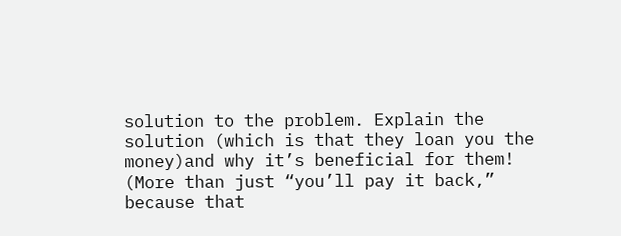solution to the problem. Explain the solution (which is that they loan you the money)and why it’s beneficial for them! (More than just “you’ll pay it back,” because that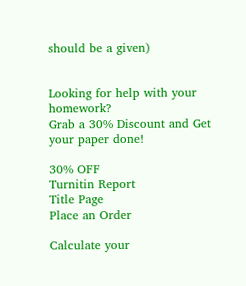should be a given)


Looking for help with your homework?
Grab a 30% Discount and Get your paper done!

30% OFF
Turnitin Report
Title Page
Place an Order

Calculate your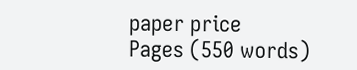paper price
Pages (550 words)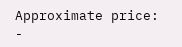Approximate price: -